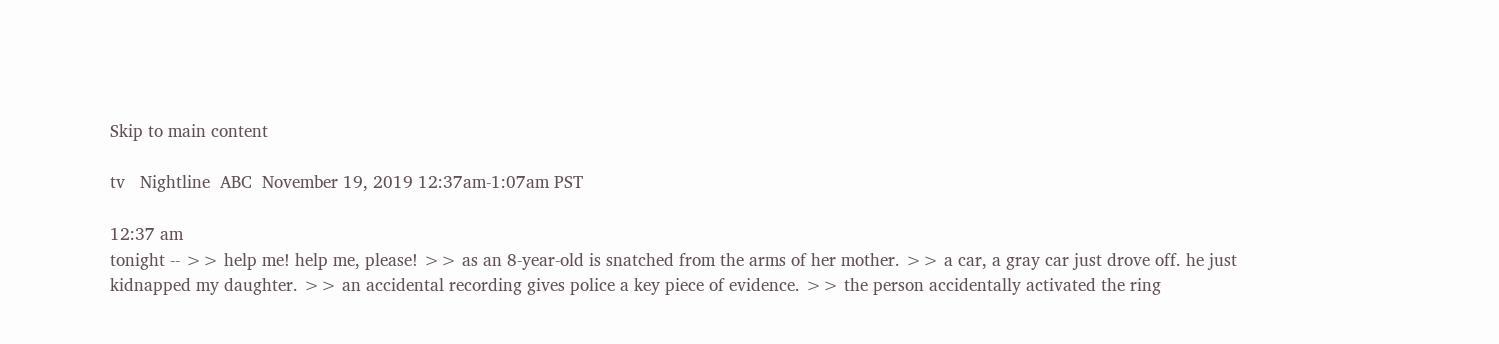Skip to main content

tv   Nightline  ABC  November 19, 2019 12:37am-1:07am PST

12:37 am
tonight -- >> help me! help me, please! >> as an 8-year-old is snatched from the arms of her mother. >> a car, a gray car just drove off. he just kidnapped my daughter. >> an accidental recording gives police a key piece of evidence. >> the person accidentally activated the ring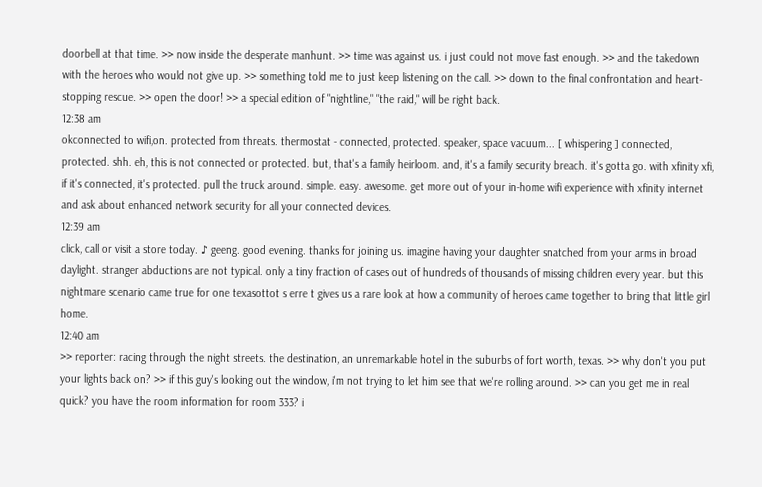doorbell at that time. >> now inside the desperate manhunt. >> time was against us. i just could not move fast enough. >> and the takedown with the heroes who would not give up. >> something told me to just keep listening on the call. >> down to the final confrontation and heart-stopping rescue. >> open the door! >> a special edition of "nightline," "the raid," will be right back.
12:38 am
okconnected to wifi,on. protected from threats. thermostat - connected, protected. speaker, space vacuum... [ whispering ] connected, protected. shh. eh, this is not connected or protected. but, that's a family heirloom. and, it's a family security breach. it's gotta go. with xfinity xfi, if it's connected, it's protected. pull the truck around. simple. easy. awesome. get more out of your in-home wifi experience with xfinity internet and ask about enhanced network security for all your connected devices.
12:39 am
click, call or visit a store today. ♪ geeng. good evening. thanks for joining us. imagine having your daughter snatched from your arms in broad daylight. stranger abductions are not typical. only a tiny fraction of cases out of hundreds of thousands of missing children every year. but this nightmare scenario came true for one texasottot s erre t gives us a rare look at how a community of heroes came together to bring that little girl home.
12:40 am
>> reporter: racing through the night streets. the destination, an unremarkable hotel in the suburbs of fort worth, texas. >> why don't you put your lights back on? >> if this guy's looking out the window, i'm not trying to let him see that we're rolling around. >> can you get me in real quick? you have the room information for room 333? i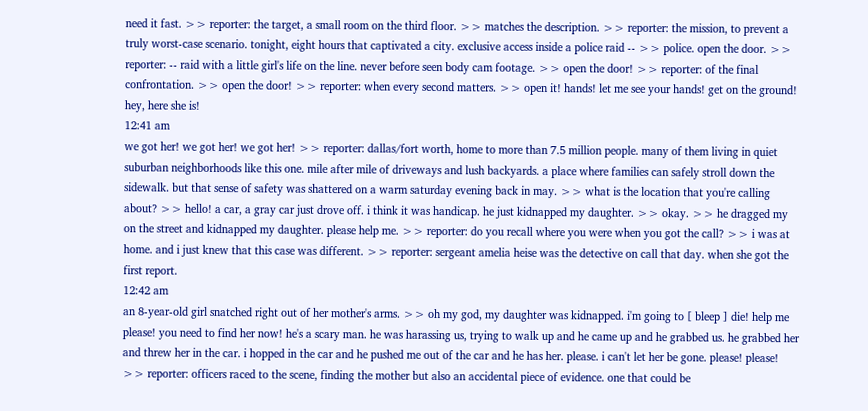need it fast. >> reporter: the target, a small room on the third floor. >> matches the description. >> reporter: the mission, to prevent a truly worst-case scenario. tonight, eight hours that captivated a city. exclusive access inside a police raid -- >> police. open the door. >> reporter: -- raid with a little girl's life on the line. never before seen body cam footage. >> open the door! >> reporter: of the final confrontation. >> open the door! >> reporter: when every second matters. >> open it! hands! let me see your hands! get on the ground! hey, here she is!
12:41 am
we got her! we got her! we got her! >> reporter: dallas/fort worth, home to more than 7.5 million people. many of them living in quiet suburban neighborhoods like this one. mile after mile of driveways and lush backyards. a place where families can safely stroll down the sidewalk. but that sense of safety was shattered on a warm saturday evening back in may. >> what is the location that you're calling about? >> hello! a car, a gray car just drove off. i think it was handicap. he just kidnapped my daughter. >> okay. >> he dragged my on the street and kidnapped my daughter. please help me. >> reporter: do you recall where you were when you got the call? >> i was at home. and i just knew that this case was different. >> reporter: sergeant amelia heise was the detective on call that day. when she got the first report.
12:42 am
an 8-year-old girl snatched right out of her mother's arms. >> oh my god, my daughter was kidnapped. i'm going to [ bleep ] die! help me please! you need to find her now! he's a scary man. he was harassing us, trying to walk up and he came up and he grabbed us. he grabbed her and threw her in the car. i hopped in the car and he pushed me out of the car and he has her. please. i can't let her be gone. please! please! >> reporter: officers raced to the scene, finding the mother but also an accidental piece of evidence. one that could be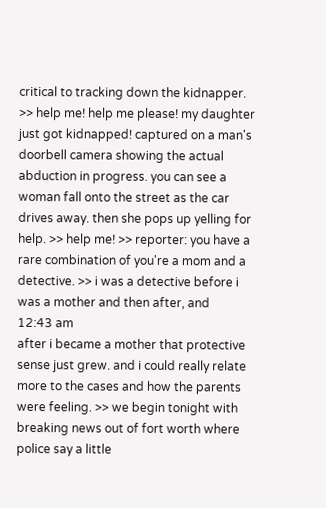critical to tracking down the kidnapper. >> help me! help me please! my daughter just got kidnapped! captured on a man's doorbell camera showing the actual abduction in progress. you can see a woman fall onto the street as the car drives away. then she pops up yelling for help. >> help me! >> reporter: you have a rare combination of you're a mom and a detective. >> i was a detective before i was a mother and then after, and
12:43 am
after i became a mother that protective sense just grew. and i could really relate more to the cases and how the parents were feeling. >> we begin tonight with breaking news out of fort worth where police say a little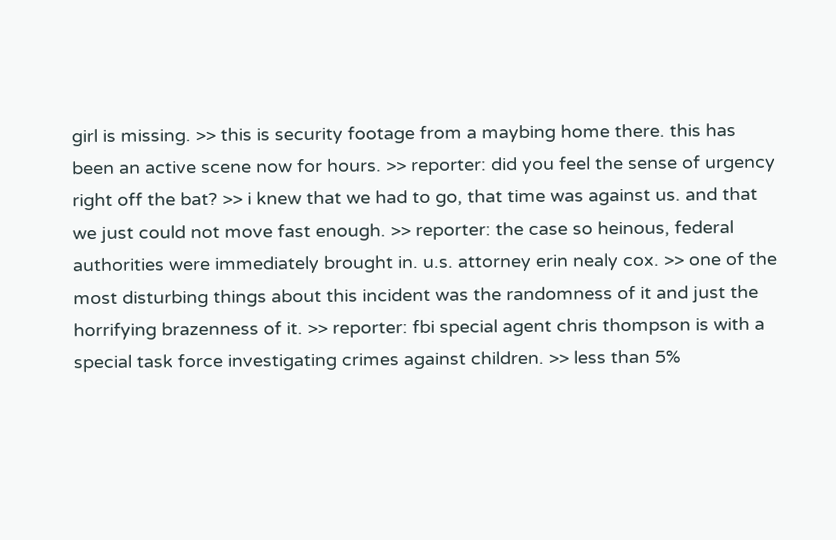girl is missing. >> this is security footage from a maybing home there. this has been an active scene now for hours. >> reporter: did you feel the sense of urgency right off the bat? >> i knew that we had to go, that time was against us. and that we just could not move fast enough. >> reporter: the case so heinous, federal authorities were immediately brought in. u.s. attorney erin nealy cox. >> one of the most disturbing things about this incident was the randomness of it and just the horrifying brazenness of it. >> reporter: fbi special agent chris thompson is with a special task force investigating crimes against children. >> less than 5%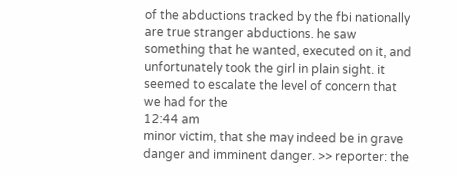of the abductions tracked by the fbi nationally are true stranger abductions. he saw something that he wanted, executed on it, and unfortunately took the girl in plain sight. it seemed to escalate the level of concern that we had for the
12:44 am
minor victim, that she may indeed be in grave danger and imminent danger. >> reporter: the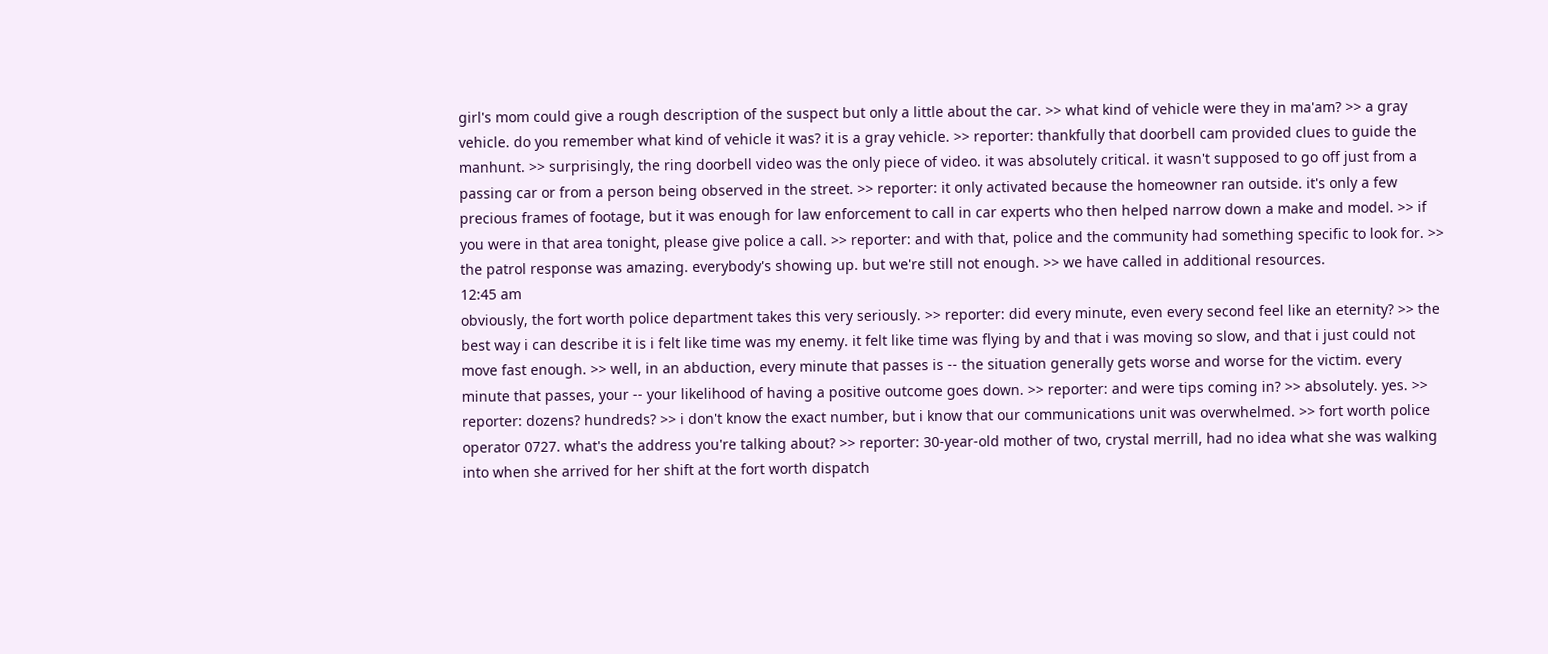girl's mom could give a rough description of the suspect but only a little about the car. >> what kind of vehicle were they in ma'am? >> a gray vehicle. do you remember what kind of vehicle it was? it is a gray vehicle. >> reporter: thankfully that doorbell cam provided clues to guide the manhunt. >> surprisingly, the ring doorbell video was the only piece of video. it was absolutely critical. it wasn't supposed to go off just from a passing car or from a person being observed in the street. >> reporter: it only activated because the homeowner ran outside. it's only a few precious frames of footage, but it was enough for law enforcement to call in car experts who then helped narrow down a make and model. >> if you were in that area tonight, please give police a call. >> reporter: and with that, police and the community had something specific to look for. >> the patrol response was amazing. everybody's showing up. but we're still not enough. >> we have called in additional resources.
12:45 am
obviously, the fort worth police department takes this very seriously. >> reporter: did every minute, even every second feel like an eternity? >> the best way i can describe it is i felt like time was my enemy. it felt like time was flying by and that i was moving so slow, and that i just could not move fast enough. >> well, in an abduction, every minute that passes is -- the situation generally gets worse and worse for the victim. every minute that passes, your -- your likelihood of having a positive outcome goes down. >> reporter: and were tips coming in? >> absolutely. yes. >> reporter: dozens? hundreds? >> i don't know the exact number, but i know that our communications unit was overwhelmed. >> fort worth police operator 0727. what's the address you're talking about? >> reporter: 30-year-old mother of two, crystal merrill, had no idea what she was walking into when she arrived for her shift at the fort worth dispatch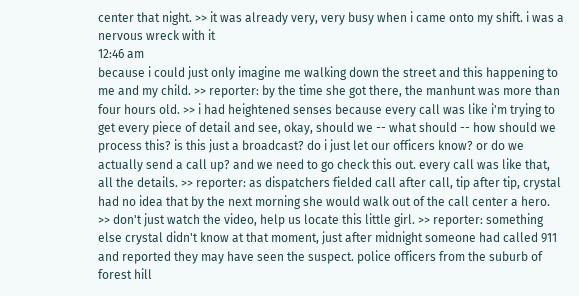center that night. >> it was already very, very busy when i came onto my shift. i was a nervous wreck with it
12:46 am
because i could just only imagine me walking down the street and this happening to me and my child. >> reporter: by the time she got there, the manhunt was more than four hours old. >> i had heightened senses because every call was like i'm trying to get every piece of detail and see, okay, should we -- what should -- how should we process this? is this just a broadcast? do i just let our officers know? or do we actually send a call up? and we need to go check this out. every call was like that, all the details. >> reporter: as dispatchers fielded call after call, tip after tip, crystal had no idea that by the next morning she would walk out of the call center a hero. >> don't just watch the video, help us locate this little girl. >> reporter: something else crystal didn't know at that moment, just after midnight someone had called 911 and reported they may have seen the suspect. police officers from the suburb of forest hill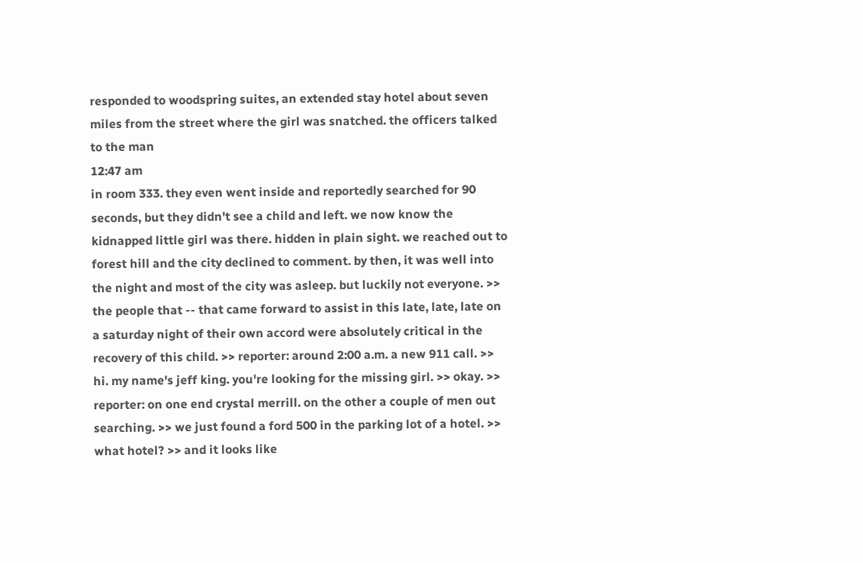responded to woodspring suites, an extended stay hotel about seven miles from the street where the girl was snatched. the officers talked to the man
12:47 am
in room 333. they even went inside and reportedly searched for 90 seconds, but they didn't see a child and left. we now know the kidnapped little girl was there. hidden in plain sight. we reached out to forest hill and the city declined to comment. by then, it was well into the night and most of the city was asleep. but luckily not everyone. >> the people that -- that came forward to assist in this late, late, late on a saturday night of their own accord were absolutely critical in the recovery of this child. >> reporter: around 2:00 a.m. a new 911 call. >> hi. my name's jeff king. you're looking for the missing girl. >> okay. >> reporter: on one end crystal merrill. on the other a couple of men out searching. >> we just found a ford 500 in the parking lot of a hotel. >> what hotel? >> and it looks like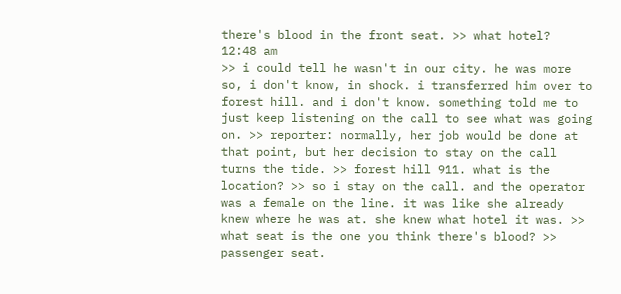there's blood in the front seat. >> what hotel?
12:48 am
>> i could tell he wasn't in our city. he was more so, i don't know, in shock. i transferred him over to forest hill. and i don't know. something told me to just keep listening on the call to see what was going on. >> reporter: normally, her job would be done at that point, but her decision to stay on the call turns the tide. >> forest hill 911. what is the location? >> so i stay on the call. and the operator was a female on the line. it was like she already knew where he was at. she knew what hotel it was. >> what seat is the one you think there's blood? >> passenger seat.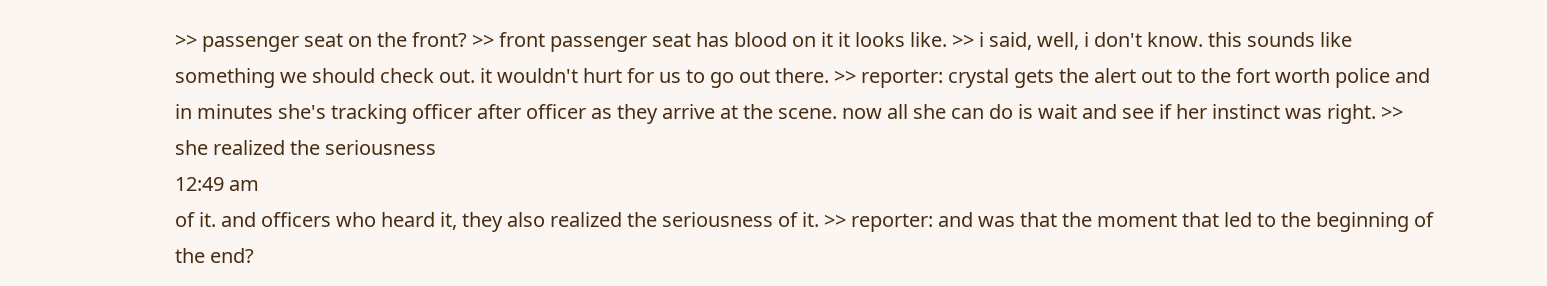>> passenger seat on the front? >> front passenger seat has blood on it it looks like. >> i said, well, i don't know. this sounds like something we should check out. it wouldn't hurt for us to go out there. >> reporter: crystal gets the alert out to the fort worth police and in minutes she's tracking officer after officer as they arrive at the scene. now all she can do is wait and see if her instinct was right. >> she realized the seriousness
12:49 am
of it. and officers who heard it, they also realized the seriousness of it. >> reporter: and was that the moment that led to the beginning of the end?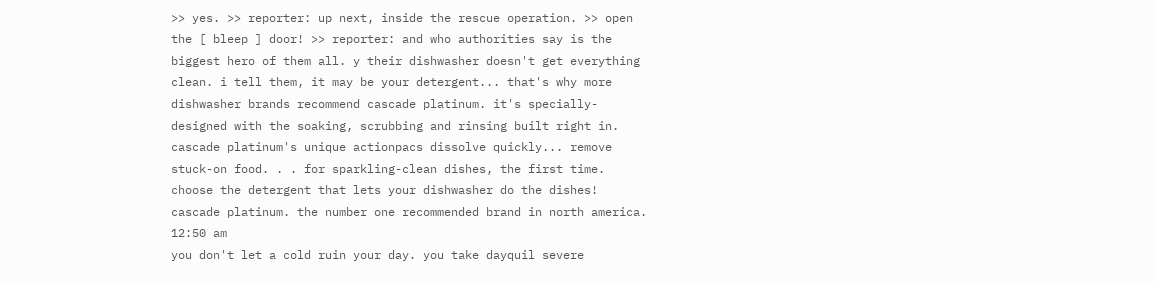>> yes. >> reporter: up next, inside the rescue operation. >> open the [ bleep ] door! >> reporter: and who authorities say is the biggest hero of them all. y their dishwasher doesn't get everything clean. i tell them, it may be your detergent... that's why more dishwasher brands recommend cascade platinum. it's specially-designed with the soaking, scrubbing and rinsing built right in. cascade platinum's unique actionpacs dissolve quickly... remove stuck-on food. . . for sparkling-clean dishes, the first time. choose the detergent that lets your dishwasher do the dishes! cascade platinum. the number one recommended brand in north america.
12:50 am
you don't let a cold ruin your day. you take dayquil severe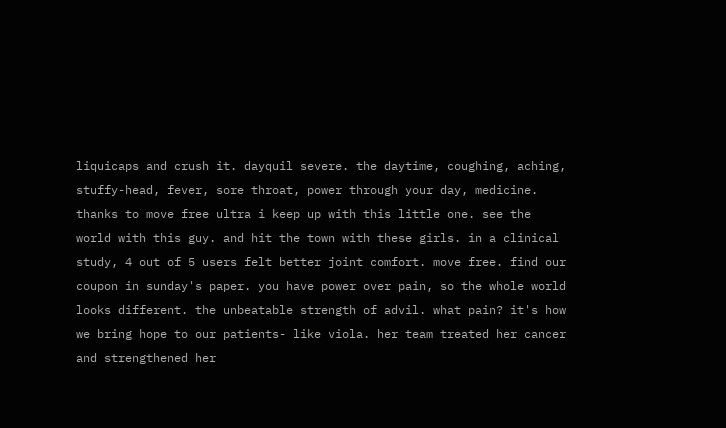liquicaps and crush it. dayquil severe. the daytime, coughing, aching, stuffy-head, fever, sore throat, power through your day, medicine. thanks to move free ultra i keep up with this little one. see the world with this guy. and hit the town with these girls. in a clinical study, 4 out of 5 users felt better joint comfort. move free. find our coupon in sunday's paper. you have power over pain, so the whole world looks different. the unbeatable strength of advil. what pain? it's how we bring hope to our patients- like viola. her team treated her cancer and strengthened her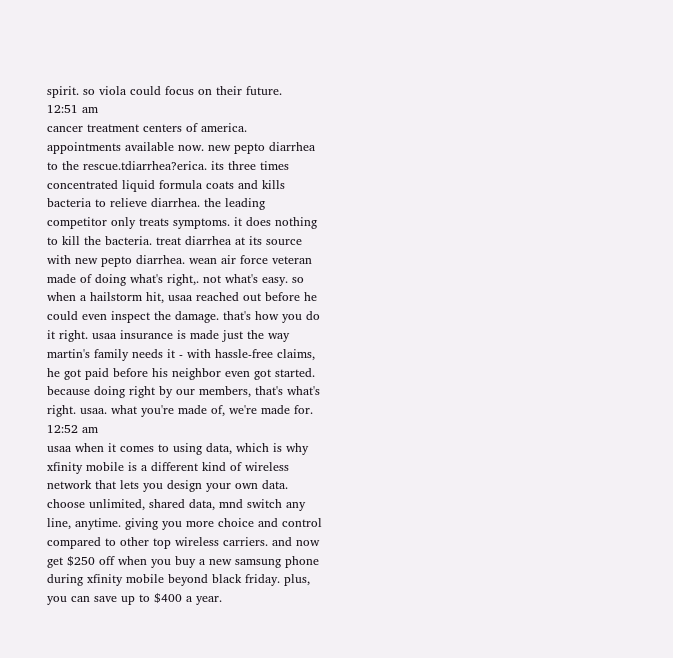spirit. so viola could focus on their future.
12:51 am
cancer treatment centers of america. appointments available now. new pepto diarrhea to the rescue.tdiarrhea?erica. its three times concentrated liquid formula coats and kills bacteria to relieve diarrhea. the leading competitor only treats symptoms. it does nothing to kill the bacteria. treat diarrhea at its source with new pepto diarrhea. wean air force veteran made of doing what's right,. not what's easy. so when a hailstorm hit, usaa reached out before he could even inspect the damage. that's how you do it right. usaa insurance is made just the way martin's family needs it - with hassle-free claims, he got paid before his neighbor even got started. because doing right by our members, that's what's right. usaa. what you're made of, we're made for.
12:52 am
usaa when it comes to using data, which is why xfinity mobile is a different kind of wireless network that lets you design your own data. choose unlimited, shared data, mnd switch any line, anytime. giving you more choice and control compared to other top wireless carriers. and now get $250 off when you buy a new samsung phone during xfinity mobile beyond black friday. plus, you can save up to $400 a year.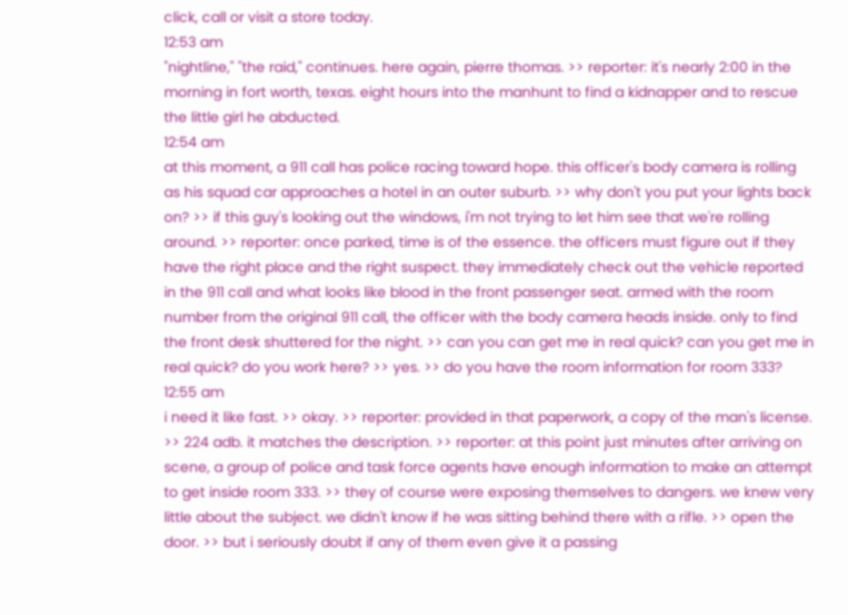click, call or visit a store today.
12:53 am
"nightline," "the raid," continues. here again, pierre thomas. >> reporter: it's nearly 2:00 in the morning in fort worth, texas. eight hours into the manhunt to find a kidnapper and to rescue the little girl he abducted.
12:54 am
at this moment, a 911 call has police racing toward hope. this officer's body camera is rolling as his squad car approaches a hotel in an outer suburb. >> why don't you put your lights back on? >> if this guy's looking out the windows, i'm not trying to let him see that we're rolling around. >> reporter: once parked, time is of the essence. the officers must figure out if they have the right place and the right suspect. they immediately check out the vehicle reported in the 911 call and what looks like blood in the front passenger seat. armed with the room number from the original 911 call, the officer with the body camera heads inside. only to find the front desk shuttered for the night. >> can you can get me in real quick? can you get me in real quick? do you work here? >> yes. >> do you have the room information for room 333?
12:55 am
i need it like fast. >> okay. >> reporter: provided in that paperwork, a copy of the man's license. >> 224 adb. it matches the description. >> reporter: at this point just minutes after arriving on scene, a group of police and task force agents have enough information to make an attempt to get inside room 333. >> they of course were exposing themselves to dangers. we knew very little about the subject. we didn't know if he was sitting behind there with a rifle. >> open the door. >> but i seriously doubt if any of them even give it a passing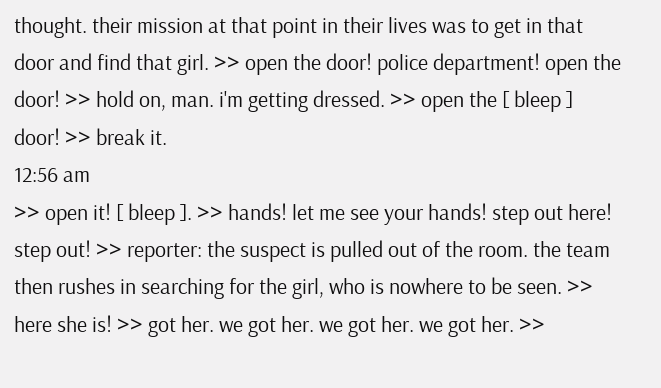thought. their mission at that point in their lives was to get in that door and find that girl. >> open the door! police department! open the door! >> hold on, man. i'm getting dressed. >> open the [ bleep ] door! >> break it.
12:56 am
>> open it! [ bleep ]. >> hands! let me see your hands! step out here! step out! >> reporter: the suspect is pulled out of the room. the team then rushes in searching for the girl, who is nowhere to be seen. >> here she is! >> got her. we got her. we got her. we got her. >>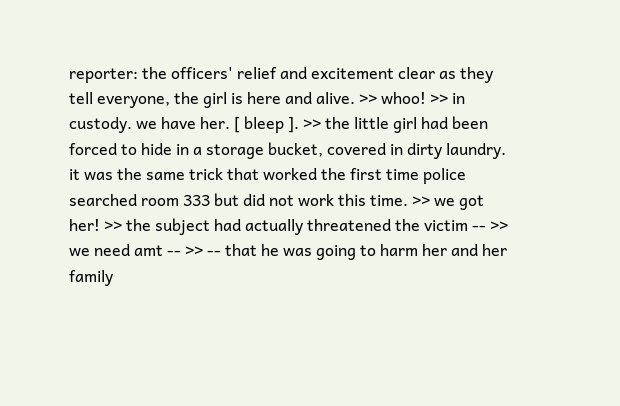reporter: the officers' relief and excitement clear as they tell everyone, the girl is here and alive. >> whoo! >> in custody. we have her. [ bleep ]. >> the little girl had been forced to hide in a storage bucket, covered in dirty laundry. it was the same trick that worked the first time police searched room 333 but did not work this time. >> we got her! >> the subject had actually threatened the victim -- >> we need amt -- >> -- that he was going to harm her and her family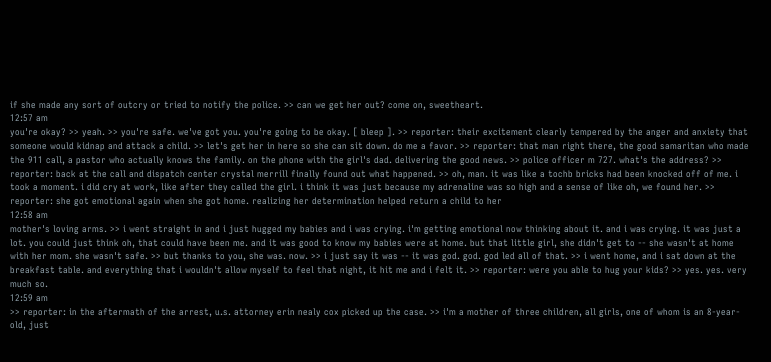if she made any sort of outcry or tried to notify the police. >> can we get her out? come on, sweetheart.
12:57 am
you're okay? >> yeah. >> you're safe. we've got you. you're going to be okay. [ bleep ]. >> reporter: their excitement clearly tempered by the anger and anxiety that someone would kidnap and attack a child. >> let's get her in here so she can sit down. do me a favor. >> reporter: that man right there, the good samaritan who made the 911 call, a pastor who actually knows the family. on the phone with the girl's dad. delivering the good news. >> police officer m 727. what's the address? >> reporter: back at the call and dispatch center crystal merrill finally found out what happened. >> oh, man. it was like a tochb bricks had been knocked off of me. i took a moment. i did cry at work, like after they called the girl. i think it was just because my adrenaline was so high and a sense of like oh, we found her. >> reporter: she got emotional again when she got home. realizing her determination helped return a child to her
12:58 am
mother's loving arms. >> i went straight in and i just hugged my babies and i was crying. i'm getting emotional now thinking about it. and i was crying. it was just a lot. you could just think oh, that could have been me. and it was good to know my babies were at home. but that little girl, she didn't get to -- she wasn't at home with her mom. she wasn't safe. >> but thanks to you, she was. now. >> i just say it was -- it was god. god. god led all of that. >> i went home, and i sat down at the breakfast table. and everything that i wouldn't allow myself to feel that night, it hit me and i felt it. >> reporter: were you able to hug your kids? >> yes. yes. very much so.
12:59 am
>> reporter: in the aftermath of the arrest, u.s. attorney erin nealy cox picked up the case. >> i'm a mother of three children, all girls, one of whom is an 8-year-old, just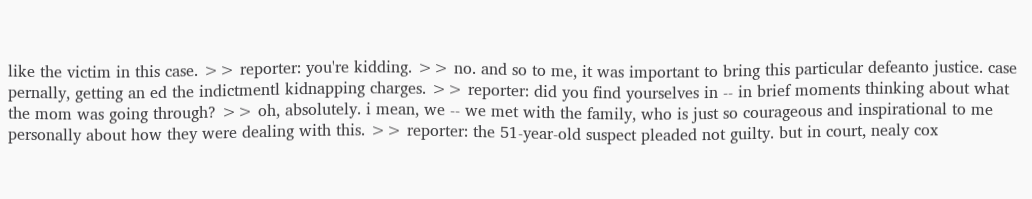like the victim in this case. >> reporter: you're kidding. >> no. and so to me, it was important to bring this particular defeanto justice. case pernally, getting an ed the indictmentl kidnapping charges. >> reporter: did you find yourselves in -- in brief moments thinking about what the mom was going through? >> oh, absolutely. i mean, we -- we met with the family, who is just so courageous and inspirational to me personally about how they were dealing with this. >> reporter: the 51-year-old suspect pleaded not guilty. but in court, nealy cox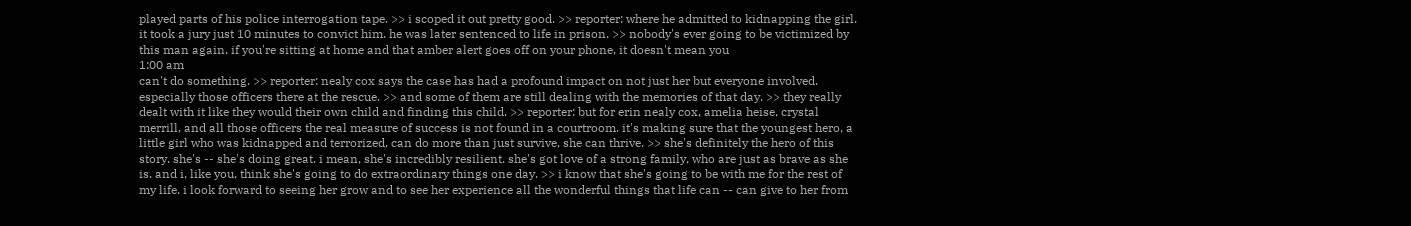played parts of his police interrogation tape. >> i scoped it out pretty good. >> reporter: where he admitted to kidnapping the girl. it took a jury just 10 minutes to convict him. he was later sentenced to life in prison. >> nobody's ever going to be victimized by this man again. if you're sitting at home and that amber alert goes off on your phone, it doesn't mean you
1:00 am
can't do something. >> reporter: nealy cox says the case has had a profound impact on not just her but everyone involved. especially those officers there at the rescue. >> and some of them are still dealing with the memories of that day. >> they really dealt with it like they would their own child and finding this child. >> reporter: but for erin nealy cox, amelia heise, crystal merrill, and all those officers the real measure of success is not found in a courtroom. it's making sure that the youngest hero, a little girl who was kidnapped and terrorized, can do more than just survive, she can thrive. >> she's definitely the hero of this story. she's -- she's doing great. i mean, she's incredibly resilient. she's got love of a strong family, who are just as brave as she is. and i, like you, think she's going to do extraordinary things one day. >> i know that she's going to be with me for the rest of my life. i look forward to seeing her grow and to see her experience all the wonderful things that life can -- can give to her from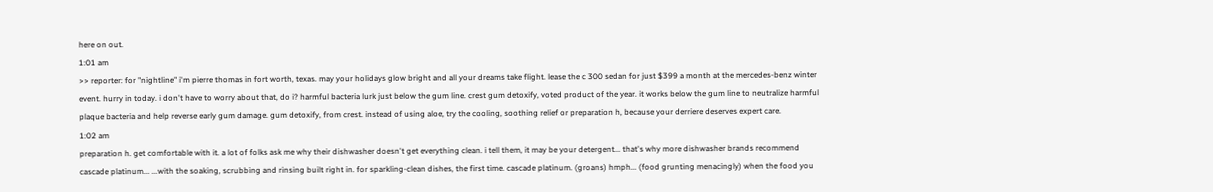here on out.
1:01 am
>> reporter: for "nightline" i'm pierre thomas in fort worth, texas. may your holidays glow bright and all your dreams take flight. lease the c 300 sedan for just $399 a month at the mercedes-benz winter event. hurry in today. i don't have to worry about that, do i? harmful bacteria lurk just below the gum line. crest gum detoxify, voted product of the year. it works below the gum line to neutralize harmful plaque bacteria and help reverse early gum damage. gum detoxify, from crest. instead of using aloe, try the cooling, soothing relief or preparation h, because your derriere deserves expert care.
1:02 am
preparation h. get comfortable with it. a lot of folks ask me why their dishwasher doesn't get everything clean. i tell them, it may be your detergent... that's why more dishwasher brands recommend cascade platinum... ...with the soaking, scrubbing and rinsing built right in. for sparkling-clean dishes, the first time. cascade platinum. (groans) hmph... (food grunting menacingly) when the food you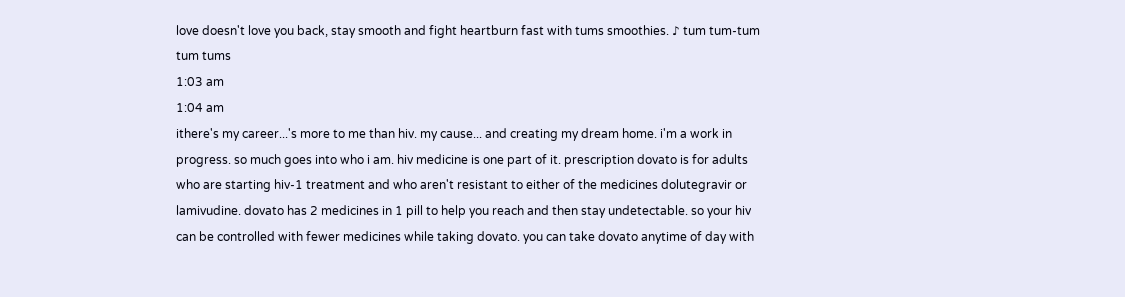love doesn't love you back, stay smooth and fight heartburn fast with tums smoothies. ♪ tum tum-tum tum tums
1:03 am
1:04 am
ithere's my career...'s more to me than hiv. my cause... and creating my dream home. i'm a work in progress. so much goes into who i am. hiv medicine is one part of it. prescription dovato is for adults who are starting hiv-1 treatment and who aren't resistant to either of the medicines dolutegravir or lamivudine. dovato has 2 medicines in 1 pill to help you reach and then stay undetectable. so your hiv can be controlled with fewer medicines while taking dovato. you can take dovato anytime of day with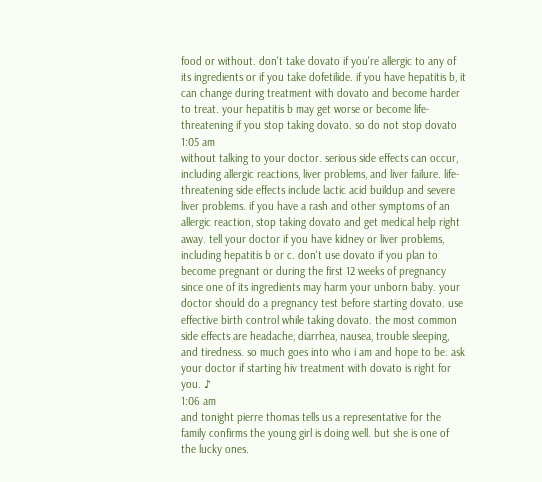food or without. don't take dovato if you're allergic to any of its ingredients or if you take dofetilide. if you have hepatitis b, it can change during treatment with dovato and become harder to treat. your hepatitis b may get worse or become life-threatening if you stop taking dovato. so do not stop dovato
1:05 am
without talking to your doctor. serious side effects can occur, including allergic reactions, liver problems, and liver failure. life-threatening side effects include lactic acid buildup and severe liver problems. if you have a rash and other symptoms of an allergic reaction, stop taking dovato and get medical help right away. tell your doctor if you have kidney or liver problems, including hepatitis b or c. don't use dovato if you plan to become pregnant or during the first 12 weeks of pregnancy since one of its ingredients may harm your unborn baby. your doctor should do a pregnancy test before starting dovato. use effective birth control while taking dovato. the most common side effects are headache, diarrhea, nausea, trouble sleeping, and tiredness. so much goes into who i am and hope to be. ask your doctor if starting hiv treatment with dovato is right for you. ♪
1:06 am
and tonight pierre thomas tells us a representative for the family confirms the young girl is doing well. but she is one of the lucky ones.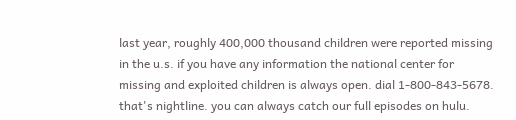last year, roughly 400,000 thousand children were reported missing in the u.s. if you have any information the national center for missing and exploited children is always open. dial 1-800-843-5678. that's nightline. you can always catch our full episodes on hulu.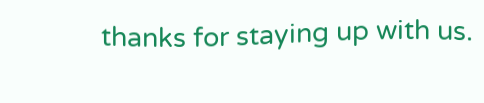thanks for staying up with us.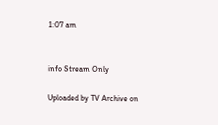1:07 am


info Stream Only

Uploaded by TV Archive on